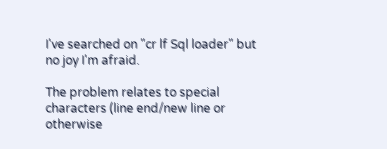I've searched on "cr lf Sql loader" but no joy I'm afraid.

The problem relates to special characters (line end/new line or otherwise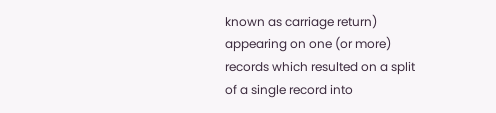known as carriage return) appearing on one (or more) records which resulted on a split of a single record into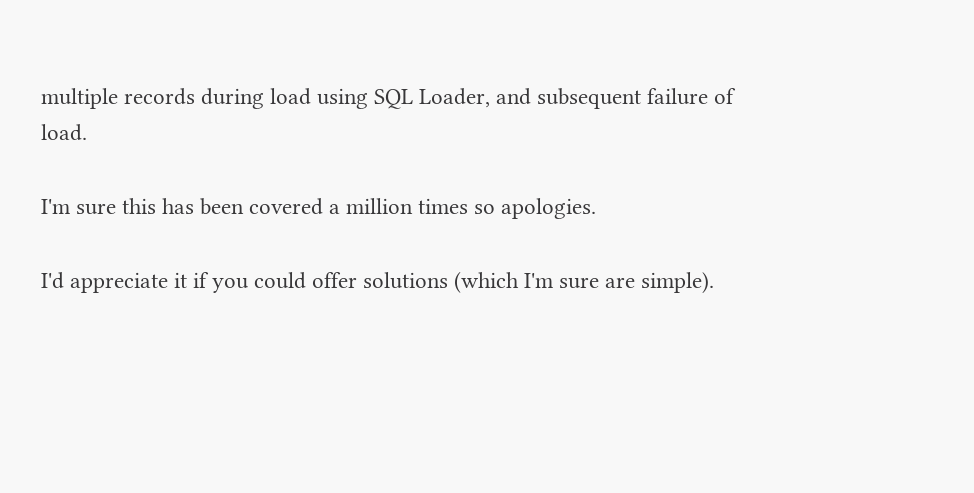multiple records during load using SQL Loader, and subsequent failure of load.

I'm sure this has been covered a million times so apologies.

I'd appreciate it if you could offer solutions (which I'm sure are simple).